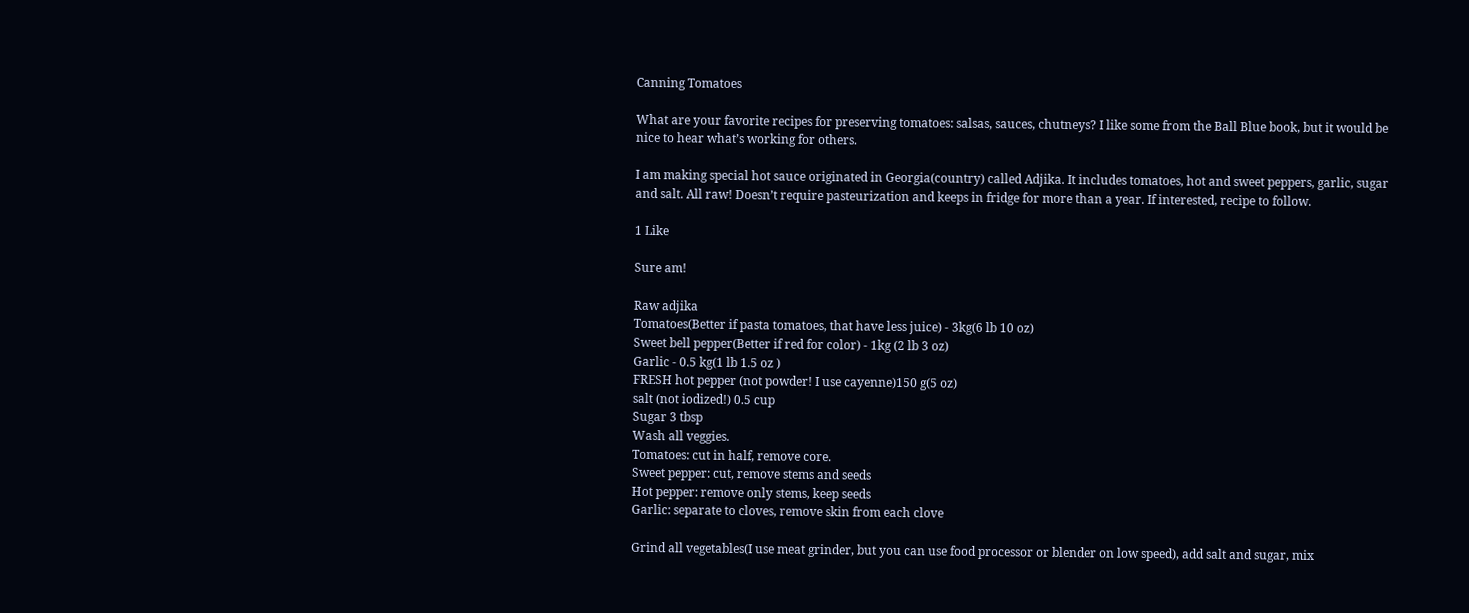Canning Tomatoes

What are your favorite recipes for preserving tomatoes: salsas, sauces, chutneys? I like some from the Ball Blue book, but it would be nice to hear what’s working for others.

I am making special hot sauce originated in Georgia(country) called Adjika. It includes tomatoes, hot and sweet peppers, garlic, sugar and salt. All raw! Doesn’t require pasteurization and keeps in fridge for more than a year. If interested, recipe to follow.

1 Like

Sure am!

Raw adjika
Tomatoes(Better if pasta tomatoes, that have less juice) - 3kg(6 lb 10 oz)
Sweet bell pepper(Better if red for color) - 1kg (2 lb 3 oz)
Garlic - 0.5 kg(1 lb 1.5 oz )
FRESH hot pepper (not powder! I use cayenne)150 g(5 oz)
salt (not iodized!) 0.5 cup
Sugar 3 tbsp
Wash all veggies.
Tomatoes: cut in half, remove core.
Sweet pepper: cut, remove stems and seeds
Hot pepper: remove only stems, keep seeds
Garlic: separate to cloves, remove skin from each clove

Grind all vegetables(I use meat grinder, but you can use food processor or blender on low speed), add salt and sugar, mix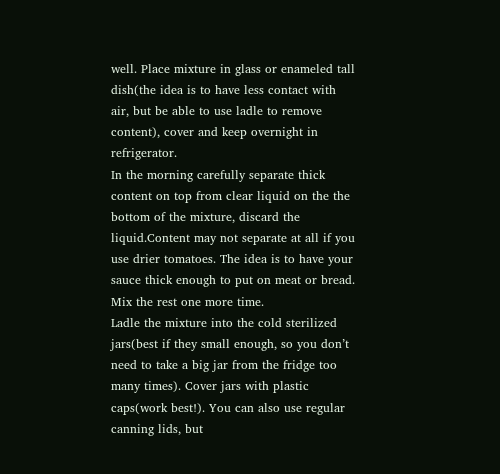well. Place mixture in glass or enameled tall dish(the idea is to have less contact with air, but be able to use ladle to remove content), cover and keep overnight in refrigerator.
In the morning carefully separate thick content on top from clear liquid on the the bottom of the mixture, discard the liquid.Content may not separate at all if you use drier tomatoes. The idea is to have your sauce thick enough to put on meat or bread.
Mix the rest one more time.
Ladle the mixture into the cold sterilized jars(best if they small enough, so you don’t need to take a big jar from the fridge too many times). Cover jars with plastic caps(work best!). You can also use regular canning lids, but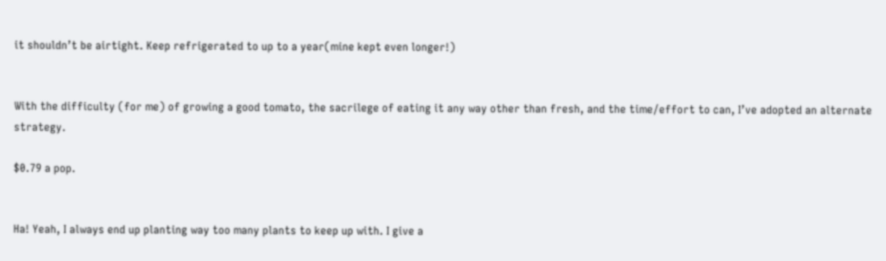it shouldn’t be airtight. Keep refrigerated to up to a year(mine kept even longer!)


With the difficulty (for me) of growing a good tomato, the sacrilege of eating it any way other than fresh, and the time/effort to can, I’ve adopted an alternate strategy.

$0.79 a pop.


Ha! Yeah, I always end up planting way too many plants to keep up with. I give a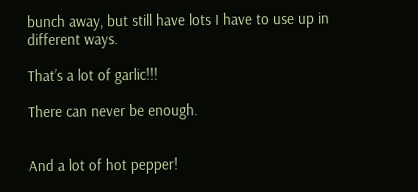bunch away, but still have lots I have to use up in different ways.

That’s a lot of garlic!!!

There can never be enough.


And a lot of hot pepper!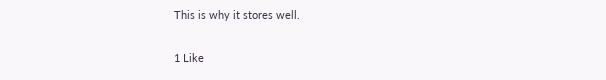This is why it stores well.

1 Like